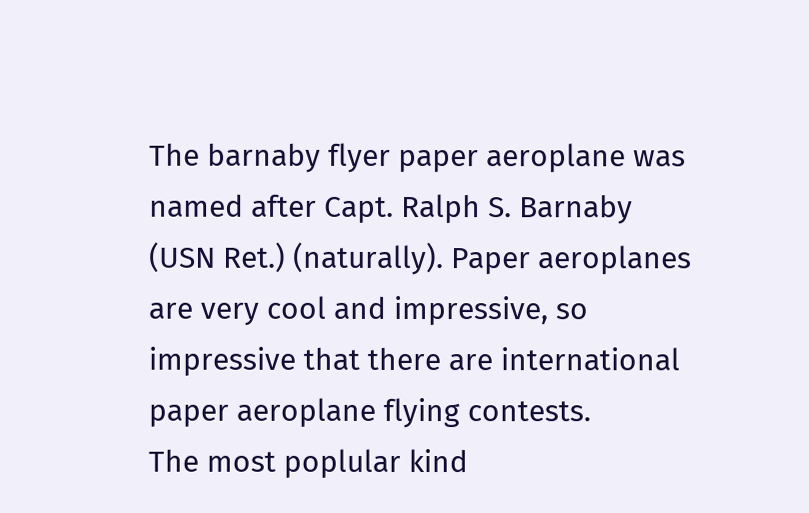The barnaby flyer paper aeroplane was named after Capt. Ralph S. Barnaby (USN Ret.) (naturally). Paper aeroplanes are very cool and impressive, so impressive that there are international paper aeroplane flying contests.
The most poplular kind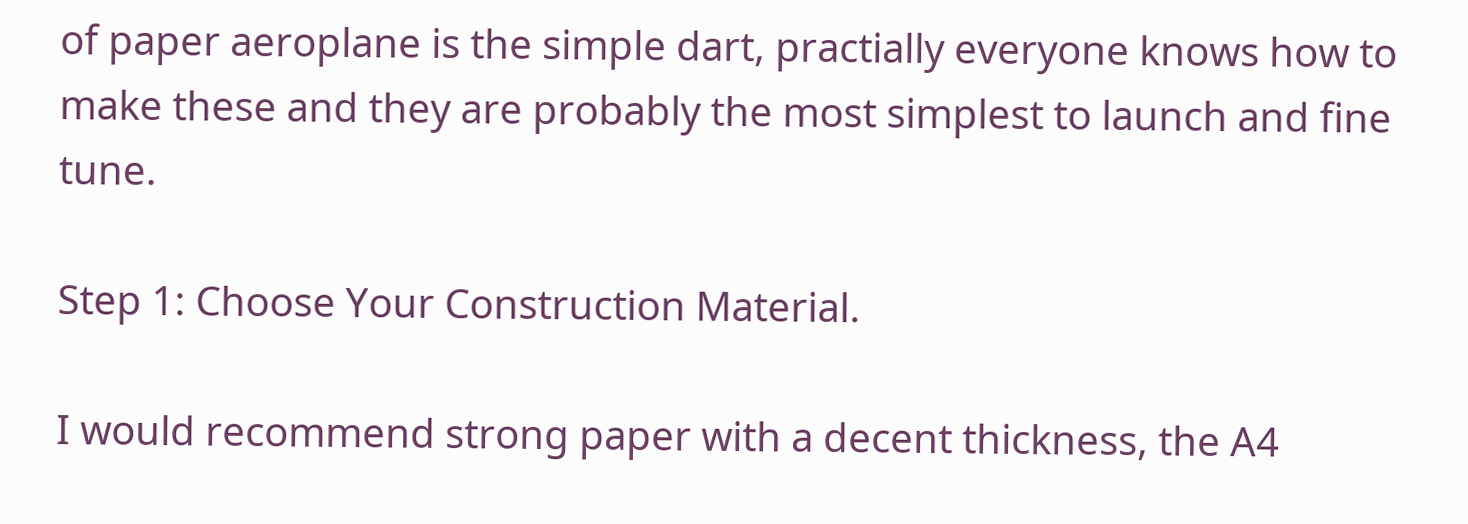of paper aeroplane is the simple dart, practially everyone knows how to make these and they are probably the most simplest to launch and fine tune.

Step 1: Choose Your Construction Material.

I would recommend strong paper with a decent thickness, the A4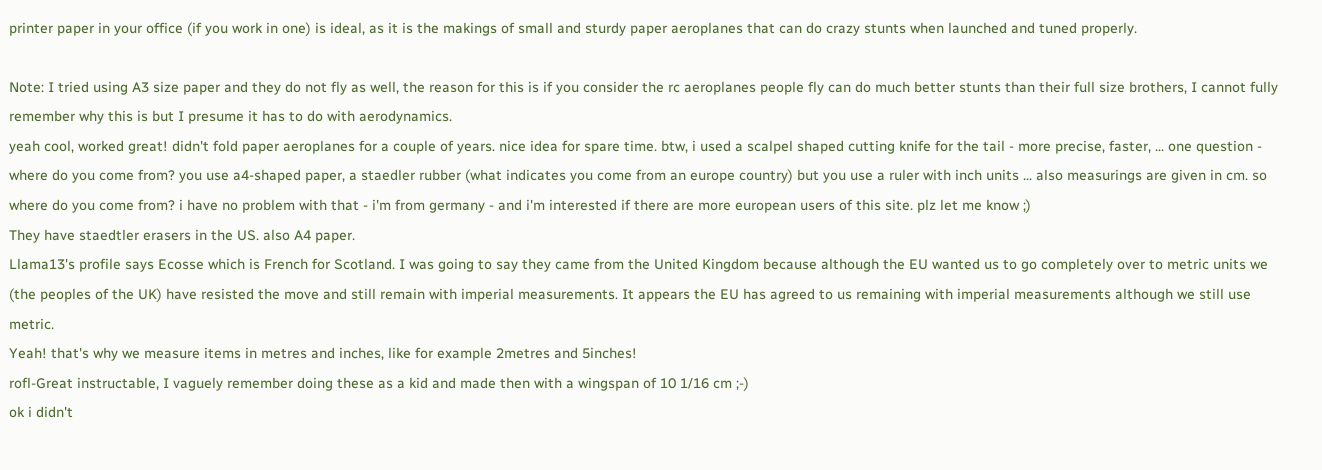printer paper in your office (if you work in one) is ideal, as it is the makings of small and sturdy paper aeroplanes that can do crazy stunts when launched and tuned properly.

Note: I tried using A3 size paper and they do not fly as well, the reason for this is if you consider the rc aeroplanes people fly can do much better stunts than their full size brothers, I cannot fully remember why this is but I presume it has to do with aerodynamics.
yeah cool, worked great! didn't fold paper aeroplanes for a couple of years. nice idea for spare time. btw, i used a scalpel shaped cutting knife for the tail - more precise, faster, ... one question - where do you come from? you use a4-shaped paper, a staedler rubber (what indicates you come from an europe country) but you use a ruler with inch units ... also measurings are given in cm. so where do you come from? i have no problem with that - i'm from germany - and i'm interested if there are more european users of this site. plz let me know ;)
They have staedtler erasers in the US. also A4 paper.
Llama13's profile says Ecosse which is French for Scotland. I was going to say they came from the United Kingdom because although the EU wanted us to go completely over to metric units we (the peoples of the UK) have resisted the move and still remain with imperial measurements. It appears the EU has agreed to us remaining with imperial measurements although we still use metric.
Yeah! that's why we measure items in metres and inches, like for example 2metres and 5inches!
rofl-Great instructable, I vaguely remember doing these as a kid and made then with a wingspan of 10 1/16 cm ;-)
ok i didn't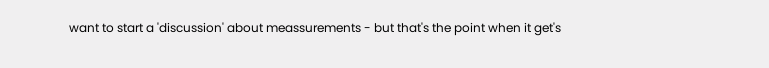want to start a 'discussion' about meassurements - but that's the point when it get's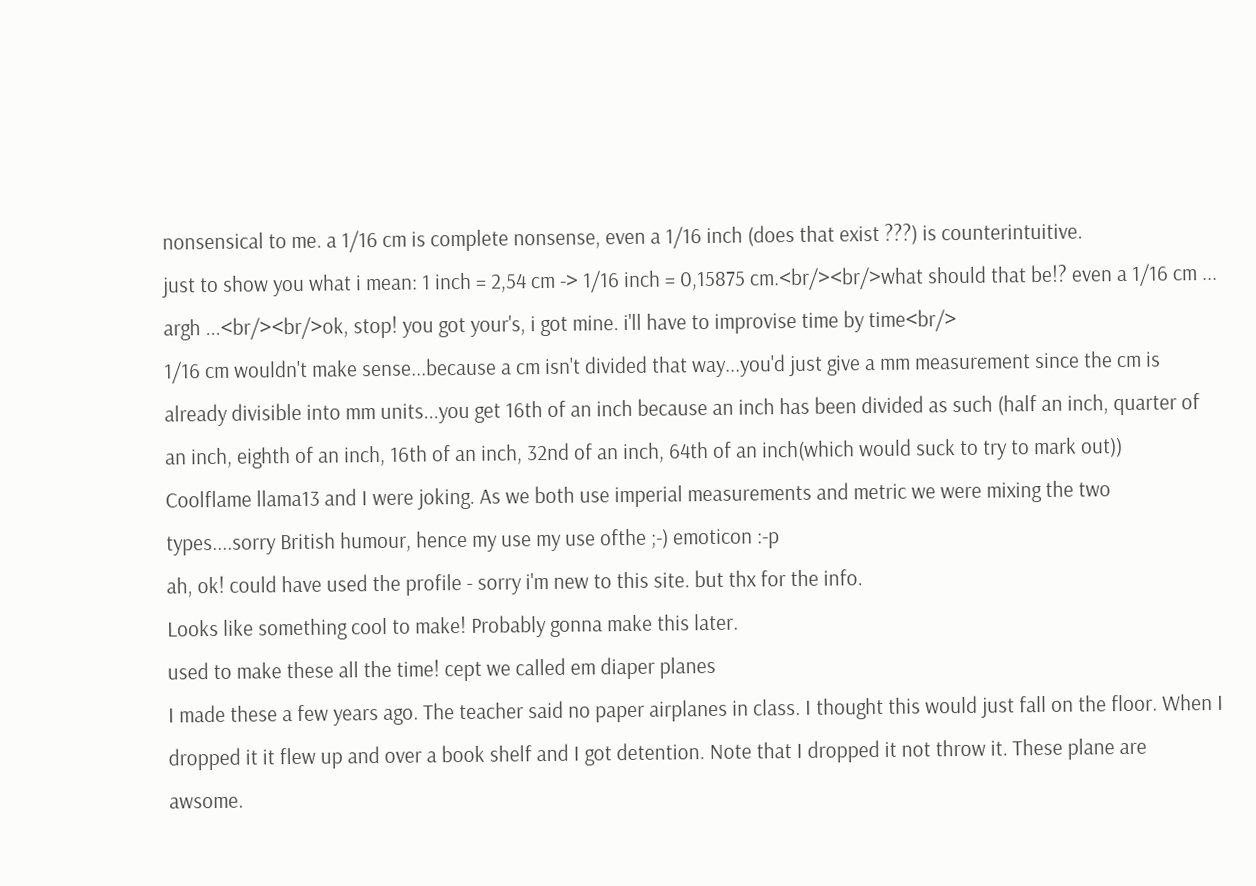nonsensical to me. a 1/16 cm is complete nonsense, even a 1/16 inch (does that exist ???) is counterintuitive.
just to show you what i mean: 1 inch = 2,54 cm -> 1/16 inch = 0,15875 cm.<br/><br/>what should that be!? even a 1/16 cm ... argh ...<br/><br/>ok, stop! you got your's, i got mine. i'll have to improvise time by time<br/>
1/16 cm wouldn't make sense...because a cm isn't divided that way...you'd just give a mm measurement since the cm is already divisible into mm units...you get 16th of an inch because an inch has been divided as such (half an inch, quarter of an inch, eighth of an inch, 16th of an inch, 32nd of an inch, 64th of an inch(which would suck to try to mark out))
Coolflame llama13 and I were joking. As we both use imperial measurements and metric we were mixing the two types....sorry British humour, hence my use my use ofthe ;-) emoticon :-p
ah, ok! could have used the profile - sorry i'm new to this site. but thx for the info.
Looks like something cool to make! Probably gonna make this later.
used to make these all the time! cept we called em diaper planes
I made these a few years ago. The teacher said no paper airplanes in class. I thought this would just fall on the floor. When I dropped it it flew up and over a book shelf and I got detention. Note that I dropped it not throw it. These plane are awsome.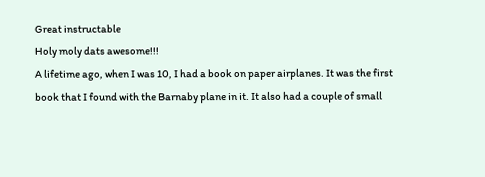Great instructable
Holy moly dats awesome!!!
A lifetime ago, when I was 10, I had a book on paper airplanes. It was the first book that I found with the Barnaby plane in it. It also had a couple of small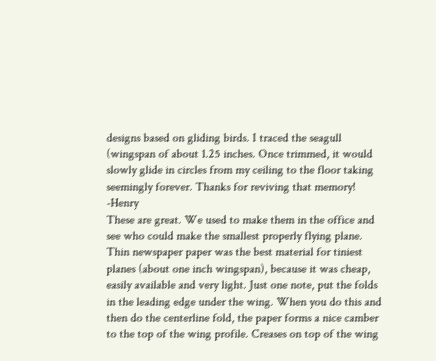designs based on gliding birds. I traced the seagull (wingspan of about 1.25 inches. Once trimmed, it would slowly glide in circles from my ceiling to the floor taking seemingly forever. Thanks for reviving that memory! -Henry
These are great. We used to make them in the office and see who could make the smallest properly flying plane. Thin newspaper paper was the best material for tiniest planes (about one inch wingspan), because it was cheap, easily available and very light. Just one note, put the folds in the leading edge under the wing. When you do this and then do the centerline fold, the paper forms a nice camber to the top of the wing profile. Creases on top of the wing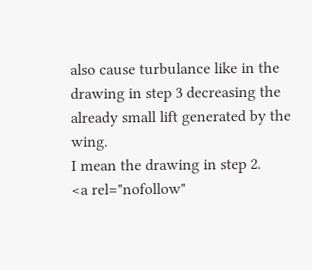also cause turbulance like in the drawing in step 3 decreasing the already small lift generated by the wing.
I mean the drawing in step 2.
<a rel="nofollow"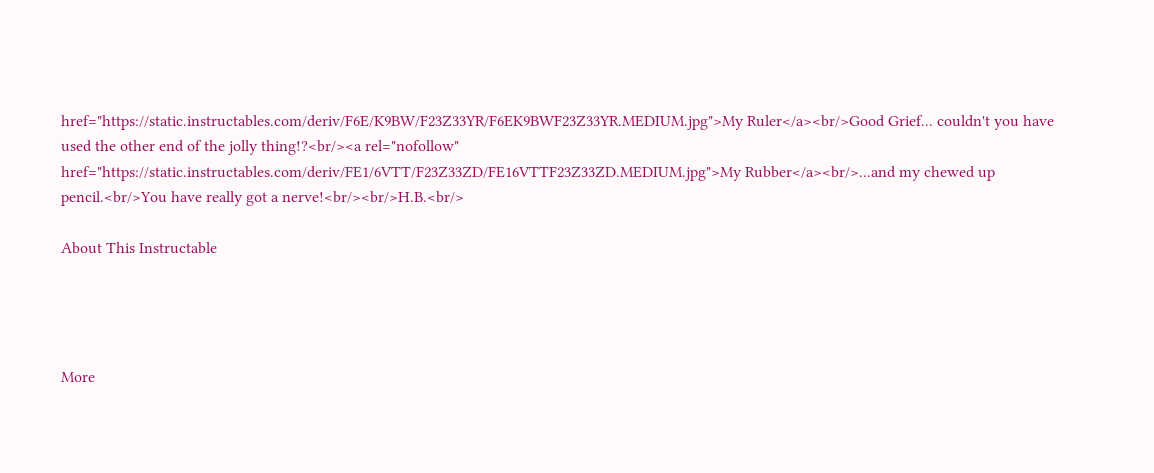href="https://static.instructables.com/deriv/F6E/K9BW/F23Z33YR/F6EK9BWF23Z33YR.MEDIUM.jpg">My Ruler</a><br/>Good Grief... couldn't you have used the other end of the jolly thing!?<br/><a rel="nofollow" href="https://static.instructables.com/deriv/FE1/6VTT/F23Z33ZD/FE16VTTF23Z33ZD.MEDIUM.jpg">My Rubber</a><br/>...and my chewed up pencil.<br/>You have really got a nerve!<br/><br/>H.B.<br/>

About This Instructable




More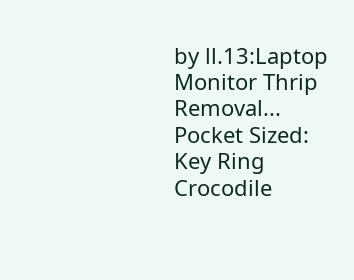by ll.13:Laptop Monitor Thrip Removal... Pocket Sized: Key Ring Crocodile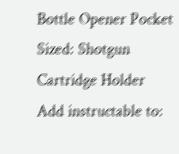Bottle Opener Pocket Sized: Shotgun Cartridge Holder
Add instructable to: